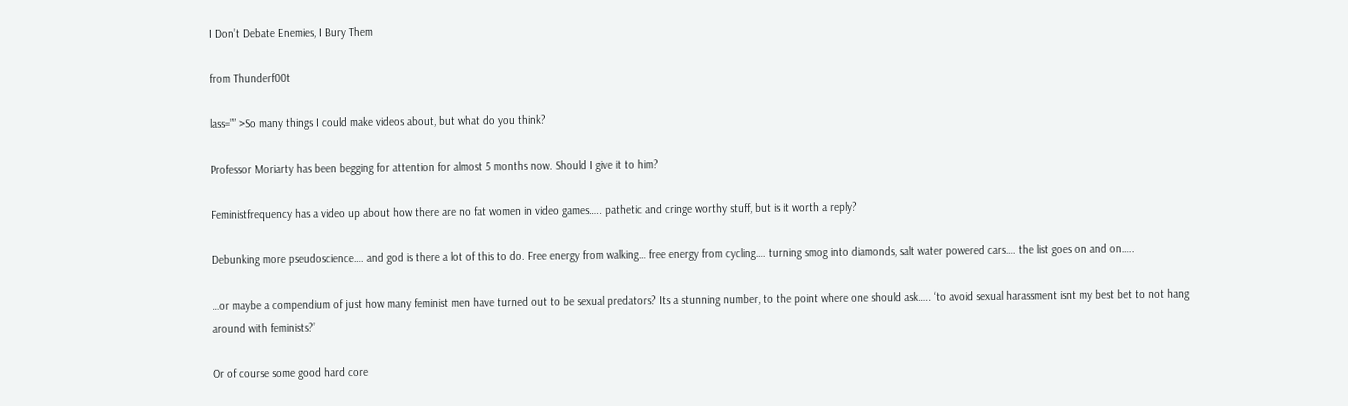I Don’t Debate Enemies, I Bury Them

from Thunderf00t

lass=”” >So many things I could make videos about, but what do you think?

Professor Moriarty has been begging for attention for almost 5 months now. Should I give it to him?

Feministfrequency has a video up about how there are no fat women in video games….. pathetic and cringe worthy stuff, but is it worth a reply?

Debunking more pseudoscience…. and god is there a lot of this to do. Free energy from walking… free energy from cycling…. turning smog into diamonds, salt water powered cars…. the list goes on and on…..

…or maybe a compendium of just how many feminist men have turned out to be sexual predators? Its a stunning number, to the point where one should ask….. ‘to avoid sexual harassment isnt my best bet to not hang around with feminists?’

Or of course some good hard core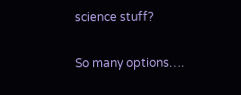science stuff?

So many options….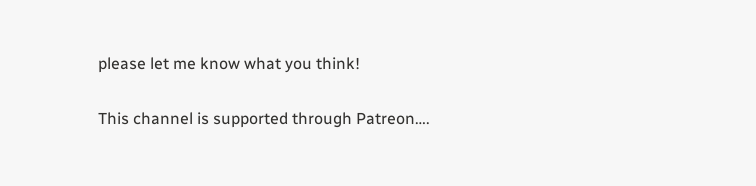please let me know what you think!

This channel is supported through Patreon….